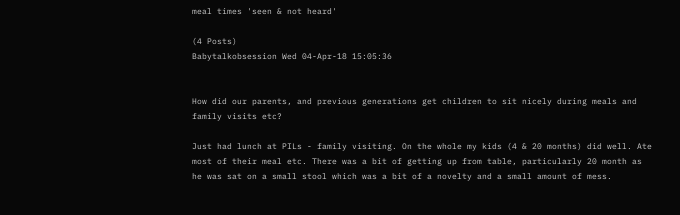meal times 'seen & not heard'

(4 Posts)
Babytalkobsession Wed 04-Apr-18 15:05:36


How did our parents, and previous generations get children to sit nicely during meals and family visits etc?

Just had lunch at PILs - family visiting. On the whole my kids (4 & 20 months) did well. Ate most of their meal etc. There was a bit of getting up from table, particularly 20 month as he was sat on a small stool which was a bit of a novelty and a small amount of mess.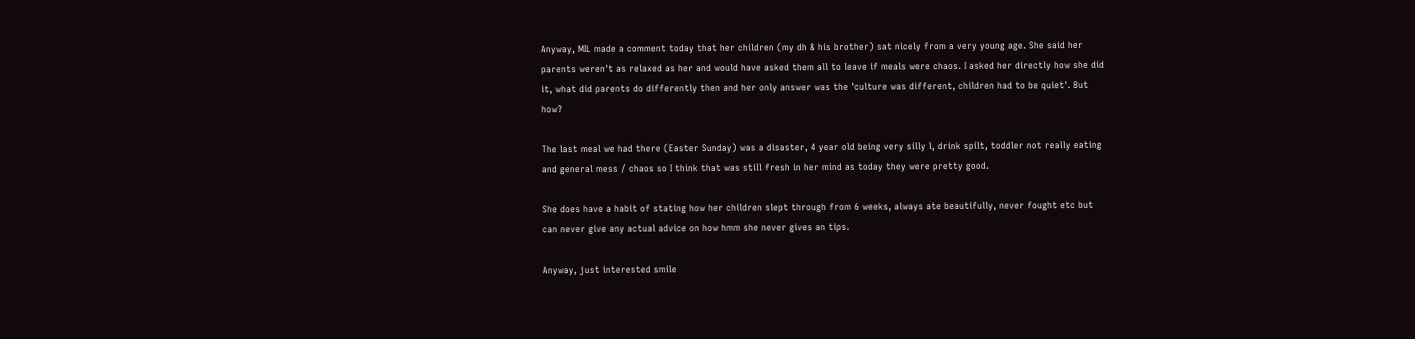Anyway, MIL made a comment today that her children (my dh & his brother) sat nicely from a very young age. She said her parents weren't as relaxed as her and would have asked them all to leave if meals were chaos. I asked her directly how she did it, what did parents do differently then and her only answer was the 'culture was different, children had to be quiet'. But how?

The last meal we had there (Easter Sunday) was a disaster, 4 year old being very silly l, drink spilt, toddler not really eating and general mess / chaos so I think that was still fresh in her mind as today they were pretty good.

She does have a habit of stating how her children slept through from 6 weeks, always ate beautifully, never fought etc but can never give any actual advice on how hmm she never gives an tips.

Anyway, just interested smile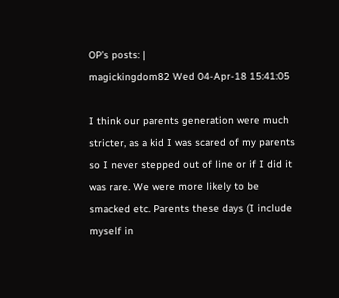OP’s posts: |
magickingdom82 Wed 04-Apr-18 15:41:05

I think our parents generation were much stricter, as a kid I was scared of my parents so I never stepped out of line or if I did it was rare. We were more likely to be smacked etc. Parents these days (I include myself in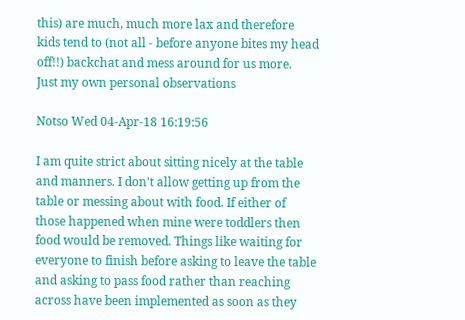this) are much, much more lax and therefore kids tend to (not all - before anyone bites my head off!!) backchat and mess around for us more.
Just my own personal observations

Notso Wed 04-Apr-18 16:19:56

I am quite strict about sitting nicely at the table and manners. I don't allow getting up from the table or messing about with food. If either of those happened when mine were toddlers then food would be removed. Things like waiting for everyone to finish before asking to leave the table and asking to pass food rather than reaching across have been implemented as soon as they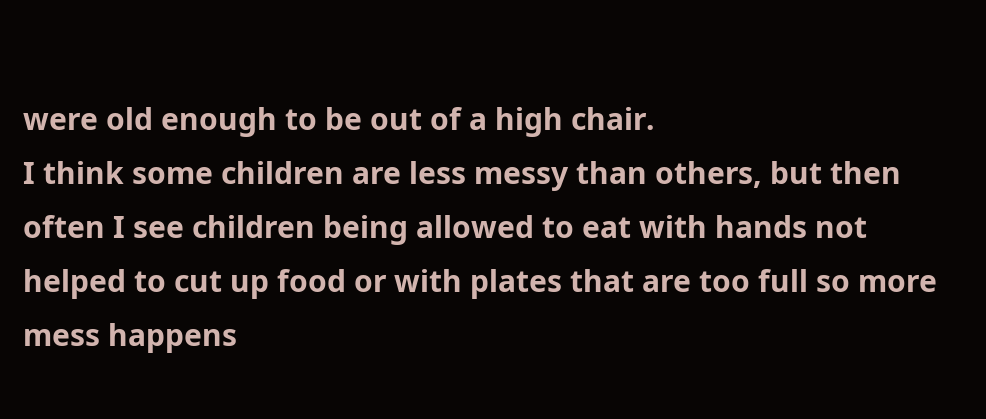were old enough to be out of a high chair.
I think some children are less messy than others, but then often I see children being allowed to eat with hands not helped to cut up food or with plates that are too full so more mess happens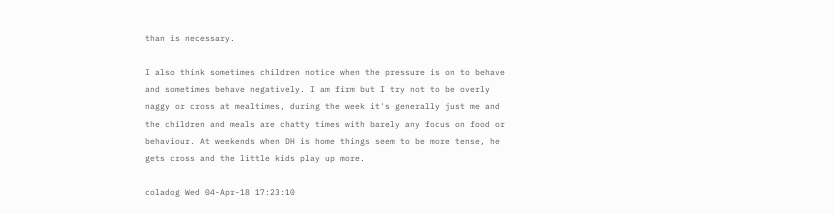than is necessary.

I also think sometimes children notice when the pressure is on to behave and sometimes behave negatively. I am firm but I try not to be overly naggy or cross at mealtimes, during the week it's generally just me and the children and meals are chatty times with barely any focus on food or behaviour. At weekends when DH is home things seem to be more tense, he gets cross and the little kids play up more.

coladog Wed 04-Apr-18 17:23:10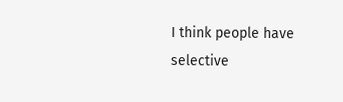I think people have selective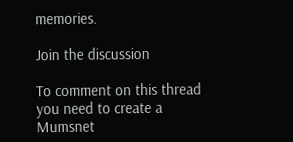memories.

Join the discussion

To comment on this thread you need to create a Mumsnet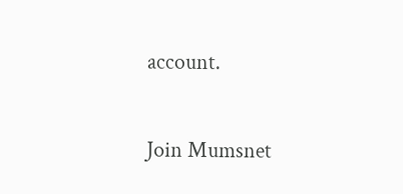account.

Join Mumsnet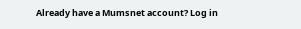Already have a Mumsnet account? Log in